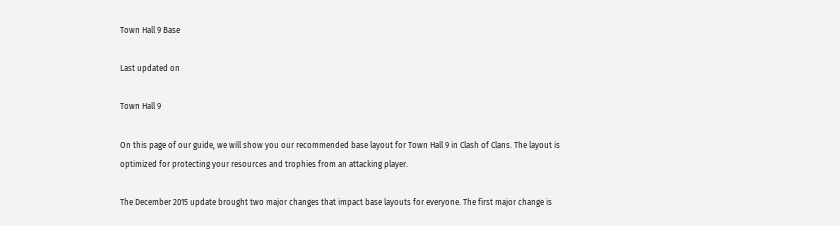Town Hall 9 Base

Last updated on

Town Hall 9

On this page of our guide, we will show you our recommended base layout for Town Hall 9 in Clash of Clans. The layout is optimized for protecting your resources and trophies from an attacking player.

The December 2015 update brought two major changes that impact base layouts for everyone. The first major change is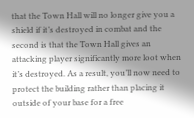that the Town Hall will no longer give you a shield if it’s destroyed in combat and the second is that the Town Hall gives an attacking player significantly more loot when it’s destroyed. As a result, you’ll now need to protect the building rather than placing it outside of your base for a free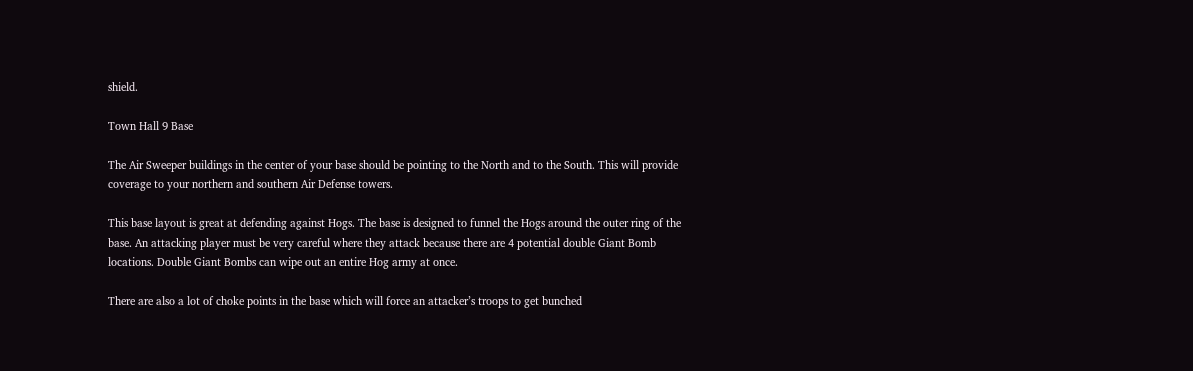shield.

Town Hall 9 Base

The Air Sweeper buildings in the center of your base should be pointing to the North and to the South. This will provide coverage to your northern and southern Air Defense towers.

This base layout is great at defending against Hogs. The base is designed to funnel the Hogs around the outer ring of the base. An attacking player must be very careful where they attack because there are 4 potential double Giant Bomb locations. Double Giant Bombs can wipe out an entire Hog army at once.

There are also a lot of choke points in the base which will force an attacker’s troops to get bunched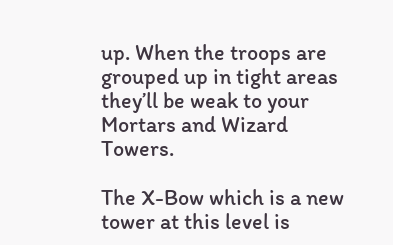up. When the troops are grouped up in tight areas they’ll be weak to your Mortars and Wizard Towers.

The X-Bow which is a new tower at this level is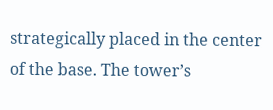strategically placed in the center of the base. The tower’s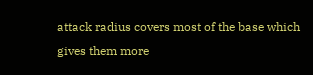attack radius covers most of the base which gives them more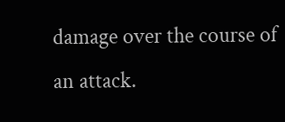damage over the course of an attack.